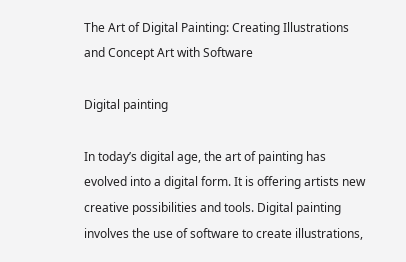The Art of Digital Painting: Creating Illustrations and Concept Art with Software

Digital painting

In today’s digital age, the art of painting has evolved into a digital form. It is offering artists new creative possibilities and tools. Digital painting involves the use of software to create illustrations,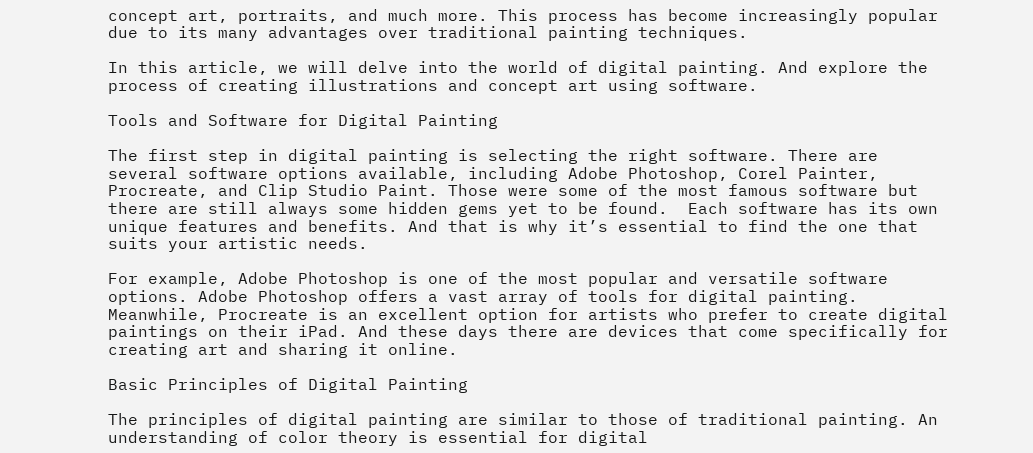concept art, portraits, and much more. This process has become increasingly popular due to its many advantages over traditional painting techniques.

In this article, we will delve into the world of digital painting. And explore the process of creating illustrations and concept art using software.

Tools and Software for Digital Painting

The first step in digital painting is selecting the right software. There are several software options available, including Adobe Photoshop, Corel Painter, Procreate, and Clip Studio Paint. Those were some of the most famous software but there are still always some hidden gems yet to be found.  Each software has its own unique features and benefits. And that is why it’s essential to find the one that suits your artistic needs.

For example, Adobe Photoshop is one of the most popular and versatile software options. Adobe Photoshop offers a vast array of tools for digital painting. Meanwhile, Procreate is an excellent option for artists who prefer to create digital paintings on their iPad. And these days there are devices that come specifically for creating art and sharing it online.

Basic Principles of Digital Painting

The principles of digital painting are similar to those of traditional painting. An understanding of color theory is essential for digital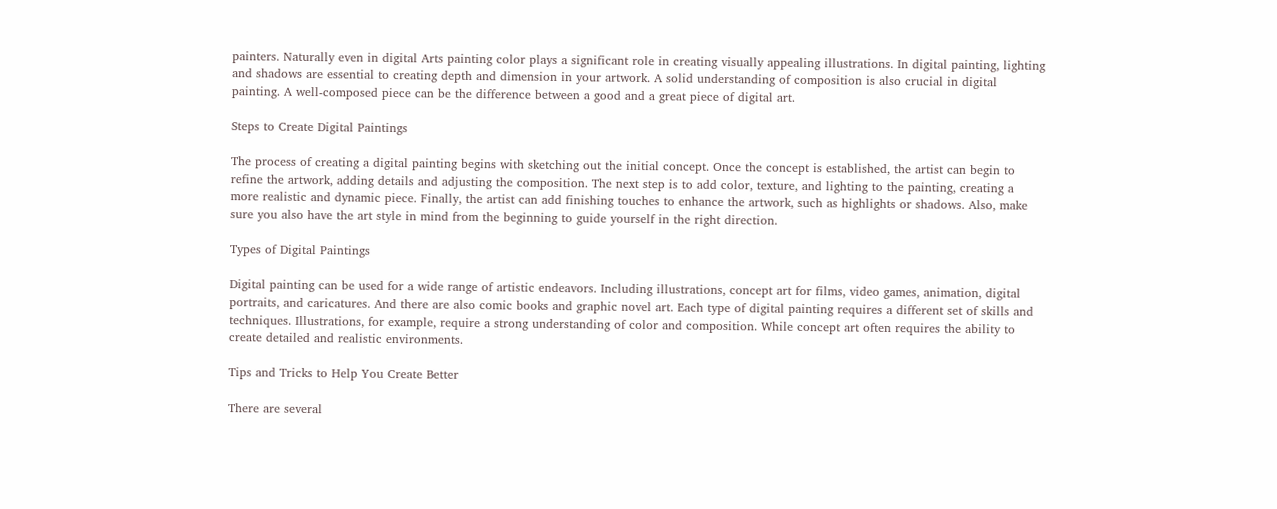painters. Naturally even in digital Arts painting color plays a significant role in creating visually appealing illustrations. In digital painting, lighting and shadows are essential to creating depth and dimension in your artwork. A solid understanding of composition is also crucial in digital painting. A well-composed piece can be the difference between a good and a great piece of digital art.

Steps to Create Digital Paintings

The process of creating a digital painting begins with sketching out the initial concept. Once the concept is established, the artist can begin to refine the artwork, adding details and adjusting the composition. The next step is to add color, texture, and lighting to the painting, creating a more realistic and dynamic piece. Finally, the artist can add finishing touches to enhance the artwork, such as highlights or shadows. Also, make sure you also have the art style in mind from the beginning to guide yourself in the right direction.

Types of Digital Paintings

Digital painting can be used for a wide range of artistic endeavors. Including illustrations, concept art for films, video games, animation, digital portraits, and caricatures. And there are also comic books and graphic novel art. Each type of digital painting requires a different set of skills and techniques. Illustrations, for example, require a strong understanding of color and composition. While concept art often requires the ability to create detailed and realistic environments.

Tips and Tricks to Help You Create Better

There are several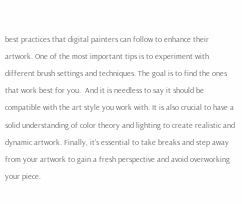best practices that digital painters can follow to enhance their artwork. One of the most important tips is to experiment with different brush settings and techniques. The goal is to find the ones that work best for you.  And it is needless to say it should be compatible with the art style you work with. It is also crucial to have a solid understanding of color theory and lighting to create realistic and dynamic artwork. Finally, it’s essential to take breaks and step away from your artwork to gain a fresh perspective and avoid overworking your piece.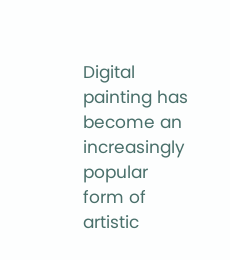Digital painting has become an increasingly popular form of artistic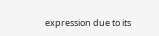expression due to its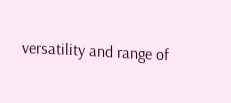versatility and range of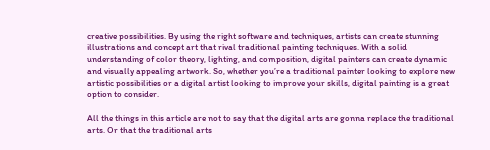creative possibilities. By using the right software and techniques, artists can create stunning illustrations and concept art that rival traditional painting techniques. With a solid understanding of color theory, lighting, and composition, digital painters can create dynamic and visually appealing artwork. So, whether you’re a traditional painter looking to explore new artistic possibilities or a digital artist looking to improve your skills, digital painting is a great option to consider.

All the things in this article are not to say that the digital arts are gonna replace the traditional arts. Or that the traditional arts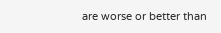are worse or better than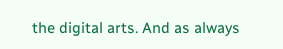the digital arts. And as always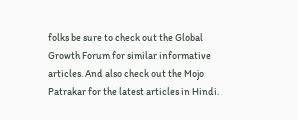folks be sure to check out the Global Growth Forum for similar informative articles. And also check out the Mojo Patrakar for the latest articles in Hindi.